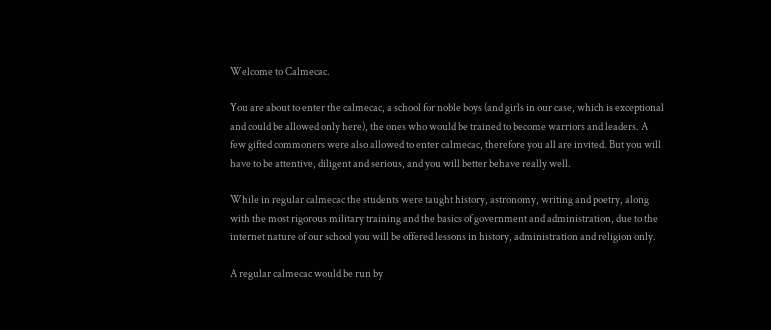Welcome to Calmecac.

You are about to enter the calmecac, a school for noble boys (and girls in our case, which is exceptional and could be allowed only here), the ones who would be trained to become warriors and leaders. A few gifted commoners were also allowed to enter calmecac, therefore you all are invited. But you will have to be attentive, diligent and serious, and you will better behave really well.

While in regular calmecac the students were taught history, astronomy, writing and poetry, along with the most rigorous military training and the basics of government and administration, due to the internet nature of our school you will be offered lessons in history, administration and religion only.

A regular calmecac would be run by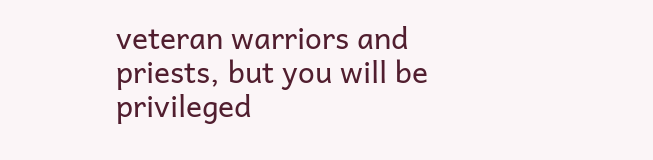veteran warriors and priests, but you will be privileged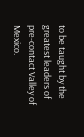to be taught by the greatest leaders of pre-contact Valley of Mexico.